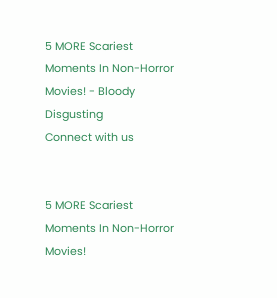5 MORE Scariest Moments In Non-Horror Movies! - Bloody Disgusting
Connect with us


5 MORE Scariest Moments In Non-Horror Movies!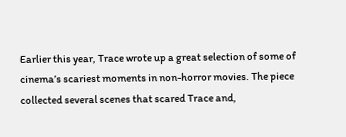Earlier this year, Trace wrote up a great selection of some of cinema’s scariest moments in non-horror movies. The piece collected several scenes that scared Trace and,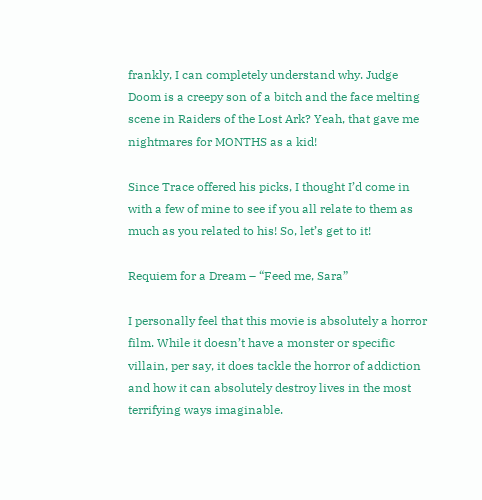frankly, I can completely understand why. Judge Doom is a creepy son of a bitch and the face melting scene in Raiders of the Lost Ark? Yeah, that gave me nightmares for MONTHS as a kid!

Since Trace offered his picks, I thought I’d come in with a few of mine to see if you all relate to them as much as you related to his! So, let’s get to it!

Requiem for a Dream – “Feed me, Sara”

I personally feel that this movie is absolutely a horror film. While it doesn’t have a monster or specific villain, per say, it does tackle the horror of addiction and how it can absolutely destroy lives in the most terrifying ways imaginable.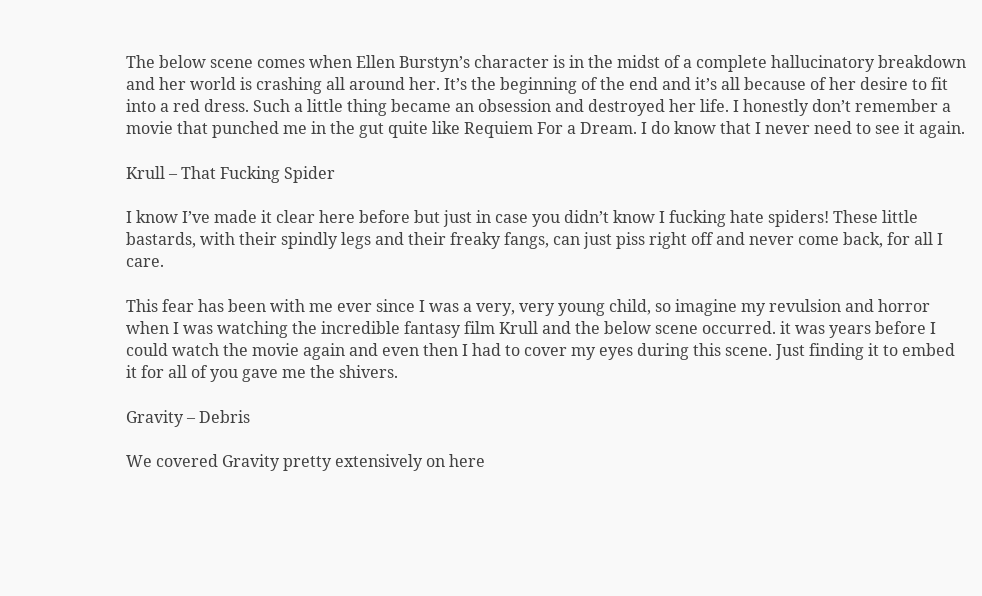The below scene comes when Ellen Burstyn’s character is in the midst of a complete hallucinatory breakdown and her world is crashing all around her. It’s the beginning of the end and it’s all because of her desire to fit into a red dress. Such a little thing became an obsession and destroyed her life. I honestly don’t remember a movie that punched me in the gut quite like Requiem For a Dream. I do know that I never need to see it again.

Krull – That Fucking Spider

I know I’ve made it clear here before but just in case you didn’t know I fucking hate spiders! These little bastards, with their spindly legs and their freaky fangs, can just piss right off and never come back, for all I care.

This fear has been with me ever since I was a very, very young child, so imagine my revulsion and horror when I was watching the incredible fantasy film Krull and the below scene occurred. it was years before I could watch the movie again and even then I had to cover my eyes during this scene. Just finding it to embed it for all of you gave me the shivers.

Gravity – Debris

We covered Gravity pretty extensively on here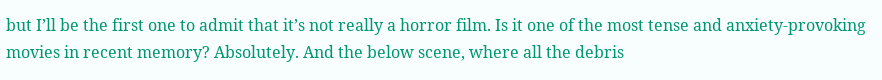but I’ll be the first one to admit that it’s not really a horror film. Is it one of the most tense and anxiety-provoking movies in recent memory? Absolutely. And the below scene, where all the debris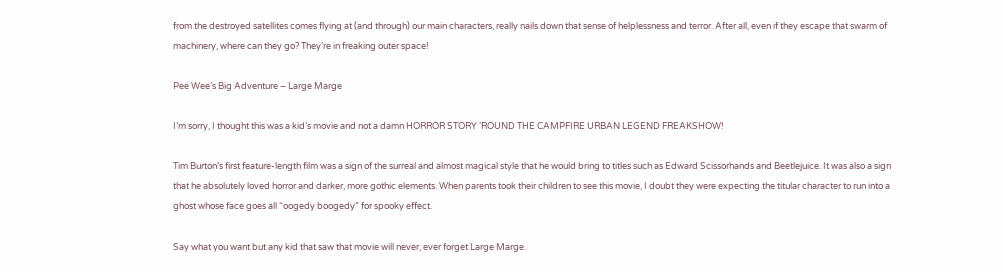from the destroyed satellites comes flying at (and through) our main characters, really nails down that sense of helplessness and terror. After all, even if they escape that swarm of machinery, where can they go? They’re in freaking outer space!

Pee Wee’s Big Adventure – Large Marge

I’m sorry, I thought this was a kid’s movie and not a damn HORROR STORY ‘ROUND THE CAMPFIRE URBAN LEGEND FREAKSHOW!

Tim Burton’s first feature-length film was a sign of the surreal and almost magical style that he would bring to titles such as Edward Scissorhands and Beetlejuice. It was also a sign that he absolutely loved horror and darker, more gothic elements. When parents took their children to see this movie, I doubt they were expecting the titular character to run into a ghost whose face goes all “oogedy boogedy” for spooky effect.

Say what you want but any kid that saw that movie will never, ever forget Large Marge.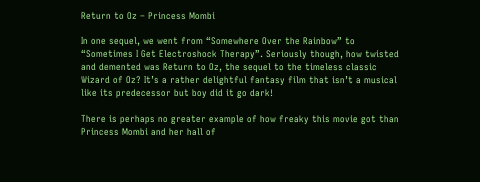Return to Oz – Princess Mombi

In one sequel, we went from “Somewhere Over the Rainbow” to “Sometimes I Get Electroshock Therapy”. Seriously though, how twisted and demented was Return to Oz, the sequel to the timeless classic Wizard of Oz? It’s a rather delightful fantasy film that isn’t a musical like its predecessor but boy did it go dark!

There is perhaps no greater example of how freaky this movie got than Princess Mombi and her hall of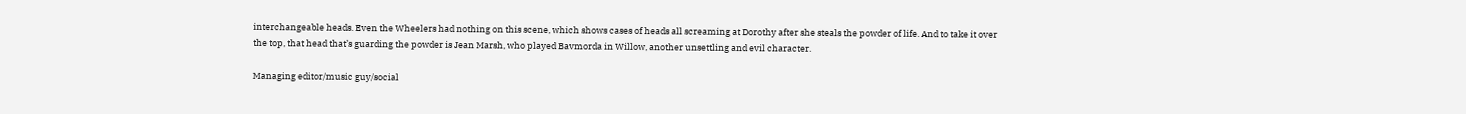interchangeable heads. Even the Wheelers had nothing on this scene, which shows cases of heads all screaming at Dorothy after she steals the powder of life. And to take it over the top, that head that’s guarding the powder is Jean Marsh, who played Bavmorda in Willow, another unsettling and evil character.

Managing editor/music guy/social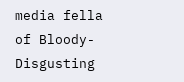media fella of Bloody-Disgusting